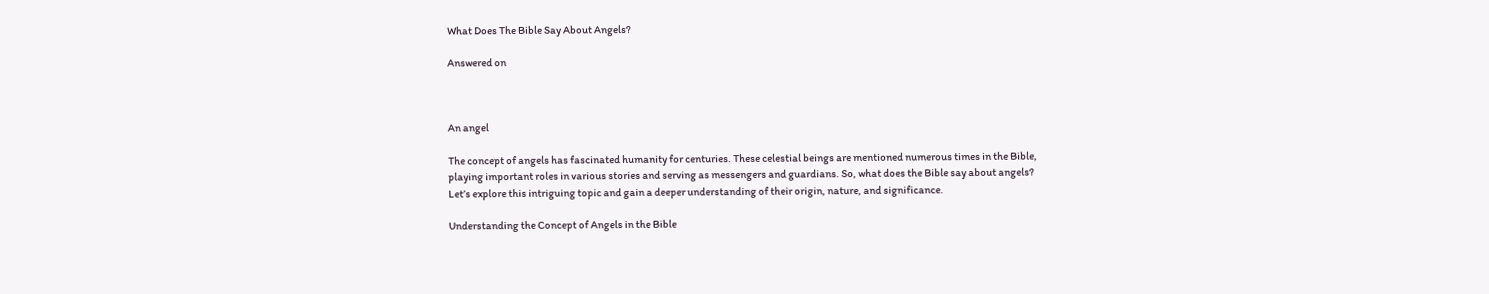What Does The Bible Say About Angels?

Answered on



An angel

The concept of angels has fascinated humanity for centuries. These celestial beings are mentioned numerous times in the Bible, playing important roles in various stories and serving as messengers and guardians. So, what does the Bible say about angels? Let’s explore this intriguing topic and gain a deeper understanding of their origin, nature, and significance.

Understanding the Concept of Angels in the Bible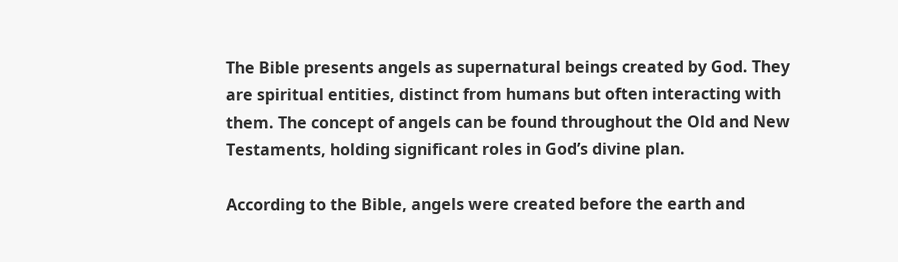The Bible presents angels as supernatural beings created by God. They are spiritual entities, distinct from humans but often interacting with them. The concept of angels can be found throughout the Old and New Testaments, holding significant roles in God’s divine plan.

According to the Bible, angels were created before the earth and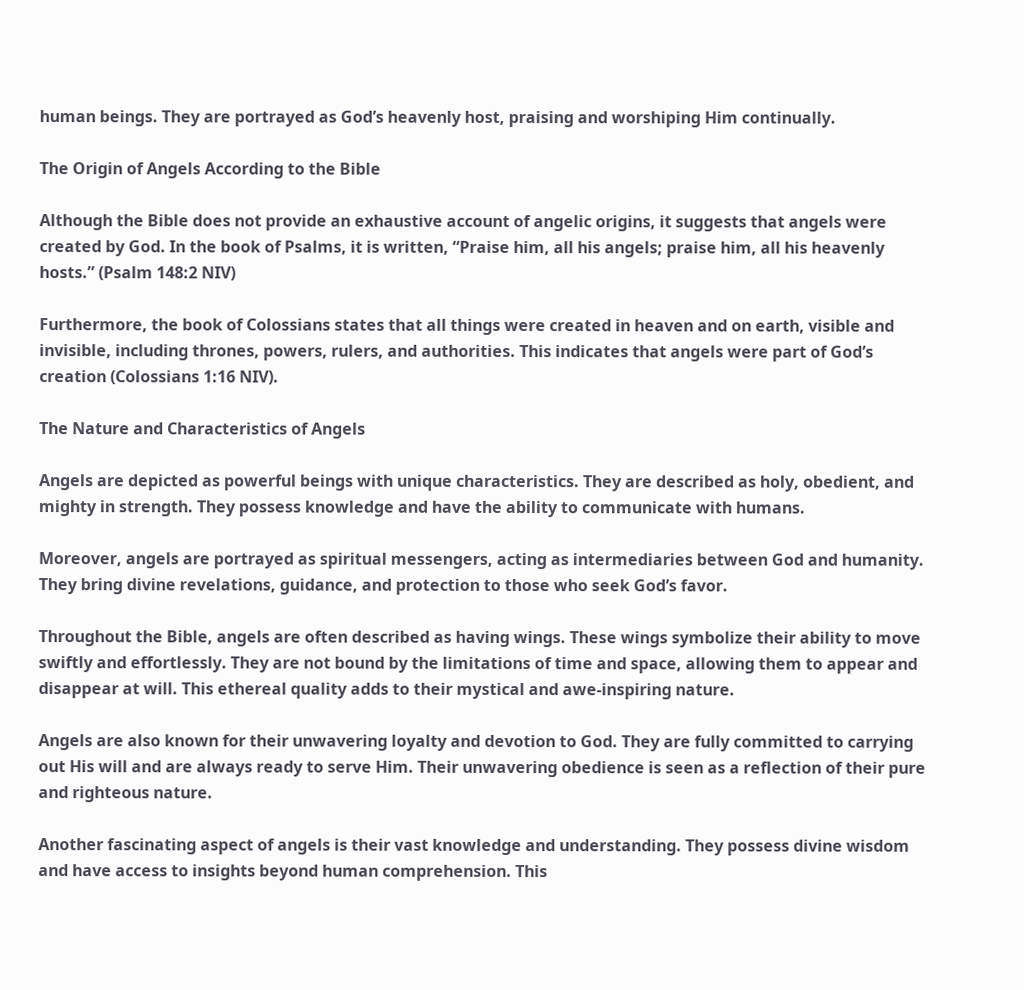human beings. They are portrayed as God’s heavenly host, praising and worshiping Him continually.

The Origin of Angels According to the Bible

Although the Bible does not provide an exhaustive account of angelic origins, it suggests that angels were created by God. In the book of Psalms, it is written, “Praise him, all his angels; praise him, all his heavenly hosts.” (Psalm 148:2 NIV)

Furthermore, the book of Colossians states that all things were created in heaven and on earth, visible and invisible, including thrones, powers, rulers, and authorities. This indicates that angels were part of God’s creation (Colossians 1:16 NIV).

The Nature and Characteristics of Angels

Angels are depicted as powerful beings with unique characteristics. They are described as holy, obedient, and mighty in strength. They possess knowledge and have the ability to communicate with humans.

Moreover, angels are portrayed as spiritual messengers, acting as intermediaries between God and humanity. They bring divine revelations, guidance, and protection to those who seek God’s favor.

Throughout the Bible, angels are often described as having wings. These wings symbolize their ability to move swiftly and effortlessly. They are not bound by the limitations of time and space, allowing them to appear and disappear at will. This ethereal quality adds to their mystical and awe-inspiring nature.

Angels are also known for their unwavering loyalty and devotion to God. They are fully committed to carrying out His will and are always ready to serve Him. Their unwavering obedience is seen as a reflection of their pure and righteous nature.

Another fascinating aspect of angels is their vast knowledge and understanding. They possess divine wisdom and have access to insights beyond human comprehension. This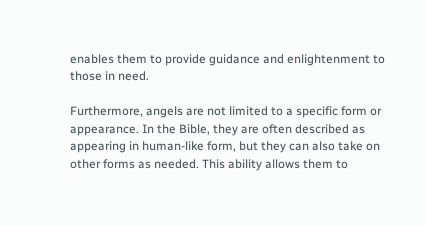enables them to provide guidance and enlightenment to those in need.

Furthermore, angels are not limited to a specific form or appearance. In the Bible, they are often described as appearing in human-like form, but they can also take on other forms as needed. This ability allows them to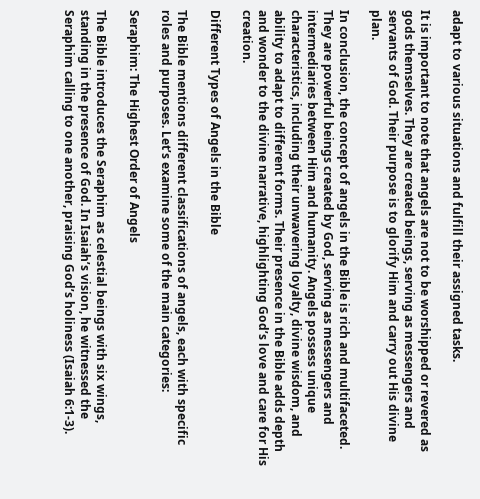adapt to various situations and fulfill their assigned tasks.

It is important to note that angels are not to be worshipped or revered as gods themselves. They are created beings, serving as messengers and servants of God. Their purpose is to glorify Him and carry out His divine plan.

In conclusion, the concept of angels in the Bible is rich and multifaceted. They are powerful beings created by God, serving as messengers and intermediaries between Him and humanity. Angels possess unique characteristics, including their unwavering loyalty, divine wisdom, and ability to adapt to different forms. Their presence in the Bible adds depth and wonder to the divine narrative, highlighting God’s love and care for His creation.

Different Types of Angels in the Bible

The Bible mentions different classifications of angels, each with specific roles and purposes. Let’s examine some of the main categories:

Seraphim: The Highest Order of Angels

The Bible introduces the Seraphim as celestial beings with six wings, standing in the presence of God. In Isaiah’s vision, he witnessed the Seraphim calling to one another, praising God’s holiness (Isaiah 6:1-3).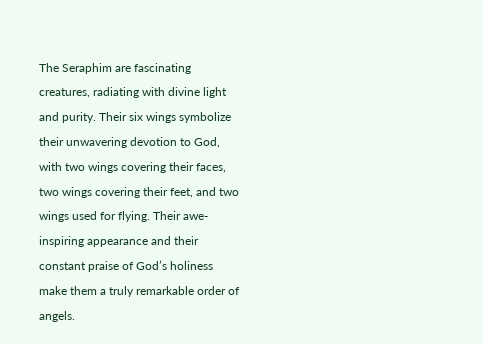The Seraphim are fascinating creatures, radiating with divine light and purity. Their six wings symbolize their unwavering devotion to God, with two wings covering their faces, two wings covering their feet, and two wings used for flying. Their awe-inspiring appearance and their constant praise of God’s holiness make them a truly remarkable order of angels.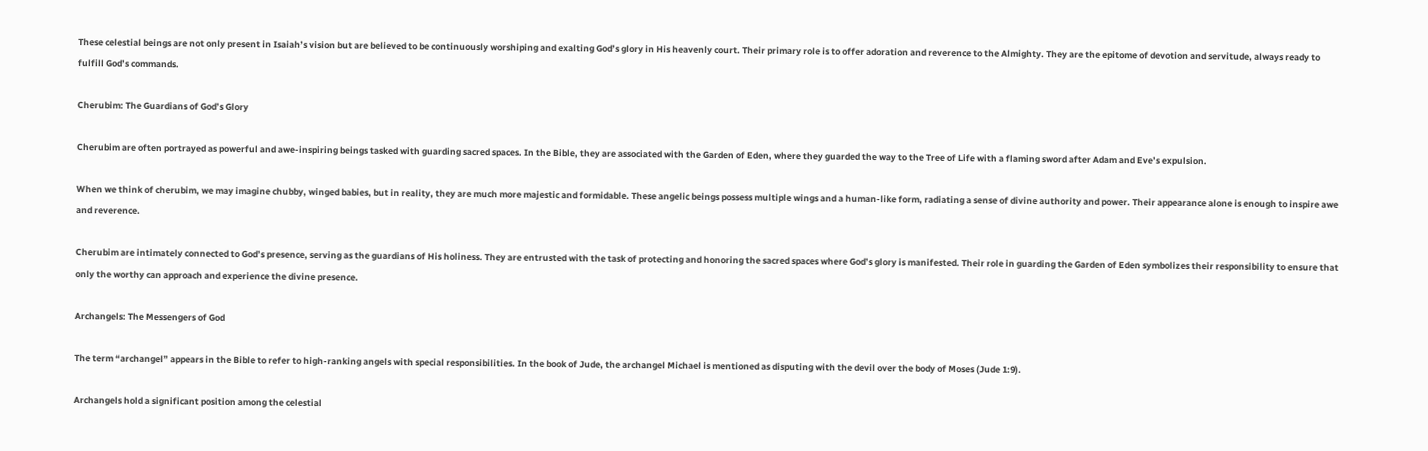These celestial beings are not only present in Isaiah’s vision but are believed to be continuously worshiping and exalting God’s glory in His heavenly court. Their primary role is to offer adoration and reverence to the Almighty. They are the epitome of devotion and servitude, always ready to fulfill God’s commands.

Cherubim: The Guardians of God’s Glory

Cherubim are often portrayed as powerful and awe-inspiring beings tasked with guarding sacred spaces. In the Bible, they are associated with the Garden of Eden, where they guarded the way to the Tree of Life with a flaming sword after Adam and Eve’s expulsion.

When we think of cherubim, we may imagine chubby, winged babies, but in reality, they are much more majestic and formidable. These angelic beings possess multiple wings and a human-like form, radiating a sense of divine authority and power. Their appearance alone is enough to inspire awe and reverence.

Cherubim are intimately connected to God’s presence, serving as the guardians of His holiness. They are entrusted with the task of protecting and honoring the sacred spaces where God’s glory is manifested. Their role in guarding the Garden of Eden symbolizes their responsibility to ensure that only the worthy can approach and experience the divine presence.

Archangels: The Messengers of God

The term “archangel” appears in the Bible to refer to high-ranking angels with special responsibilities. In the book of Jude, the archangel Michael is mentioned as disputing with the devil over the body of Moses (Jude 1:9).

Archangels hold a significant position among the celestial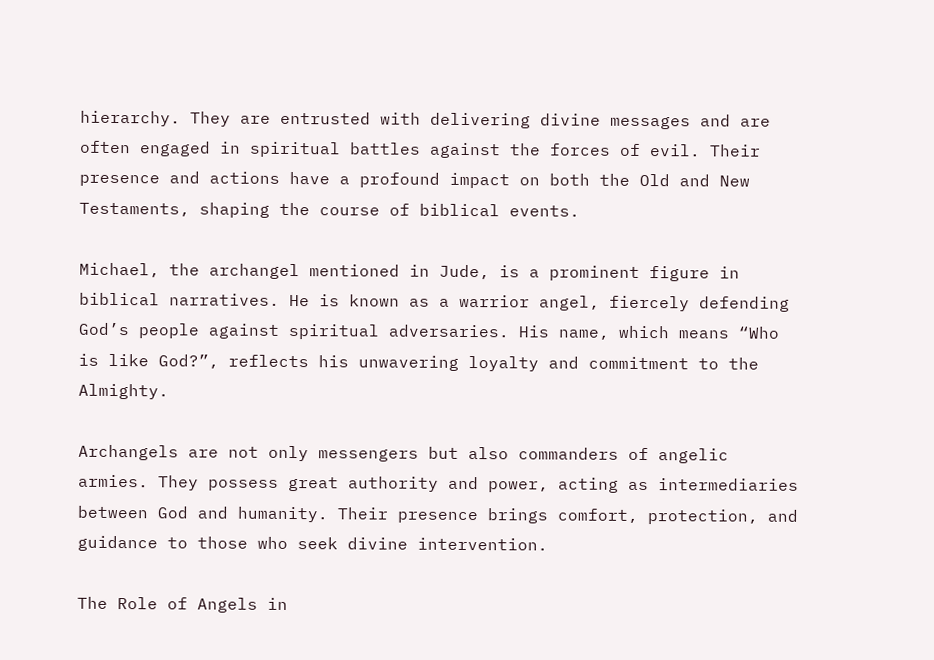hierarchy. They are entrusted with delivering divine messages and are often engaged in spiritual battles against the forces of evil. Their presence and actions have a profound impact on both the Old and New Testaments, shaping the course of biblical events.

Michael, the archangel mentioned in Jude, is a prominent figure in biblical narratives. He is known as a warrior angel, fiercely defending God’s people against spiritual adversaries. His name, which means “Who is like God?”, reflects his unwavering loyalty and commitment to the Almighty.

Archangels are not only messengers but also commanders of angelic armies. They possess great authority and power, acting as intermediaries between God and humanity. Their presence brings comfort, protection, and guidance to those who seek divine intervention.

The Role of Angels in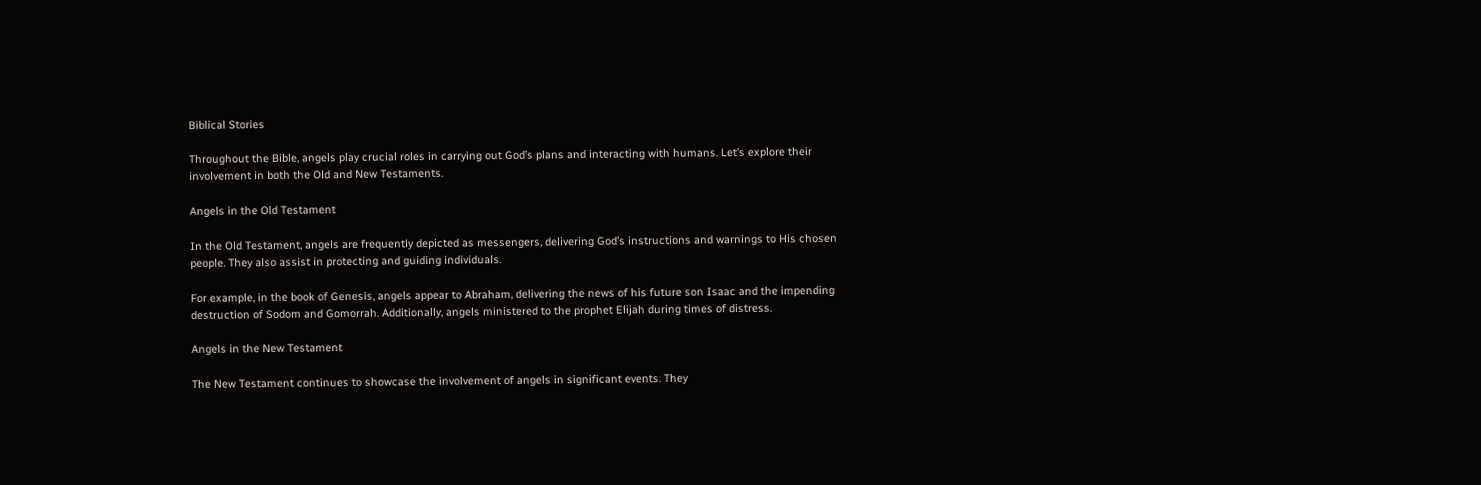Biblical Stories

Throughout the Bible, angels play crucial roles in carrying out God’s plans and interacting with humans. Let’s explore their involvement in both the Old and New Testaments.

Angels in the Old Testament

In the Old Testament, angels are frequently depicted as messengers, delivering God’s instructions and warnings to His chosen people. They also assist in protecting and guiding individuals.

For example, in the book of Genesis, angels appear to Abraham, delivering the news of his future son Isaac and the impending destruction of Sodom and Gomorrah. Additionally, angels ministered to the prophet Elijah during times of distress.

Angels in the New Testament

The New Testament continues to showcase the involvement of angels in significant events. They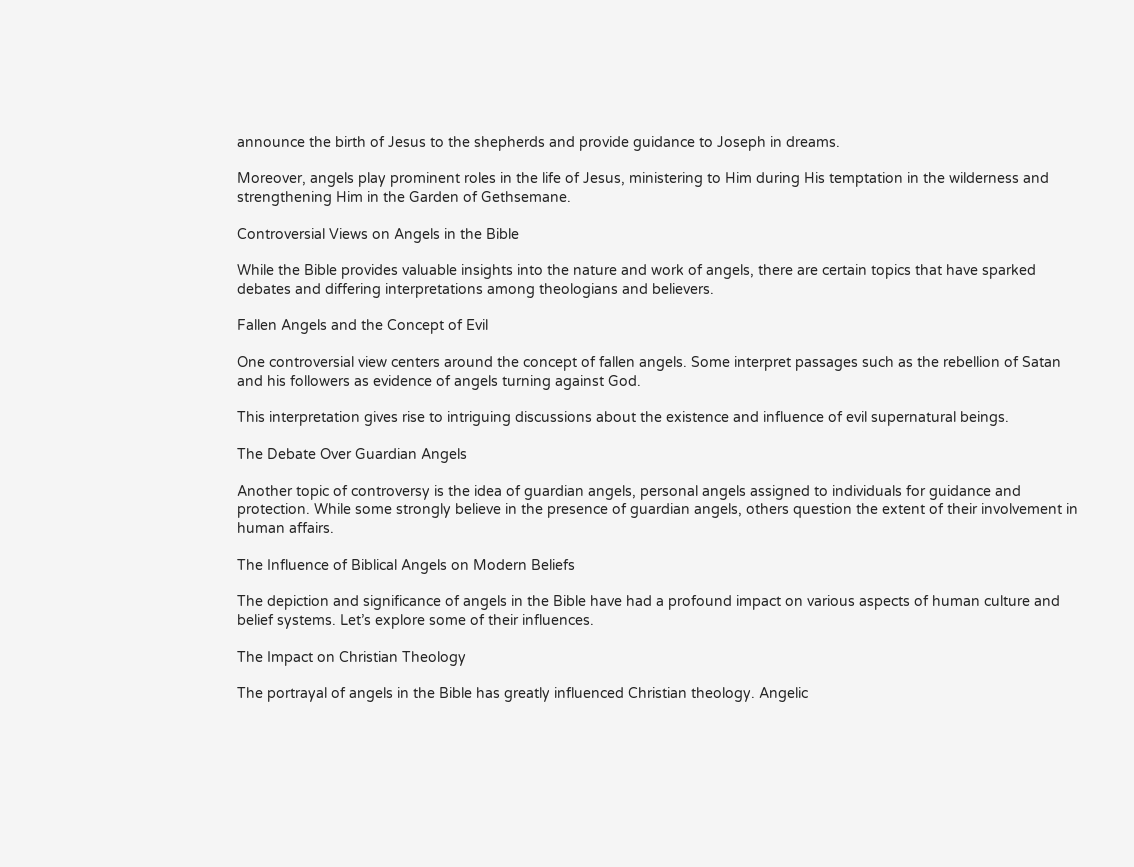announce the birth of Jesus to the shepherds and provide guidance to Joseph in dreams.

Moreover, angels play prominent roles in the life of Jesus, ministering to Him during His temptation in the wilderness and strengthening Him in the Garden of Gethsemane.

Controversial Views on Angels in the Bible

While the Bible provides valuable insights into the nature and work of angels, there are certain topics that have sparked debates and differing interpretations among theologians and believers.

Fallen Angels and the Concept of Evil

One controversial view centers around the concept of fallen angels. Some interpret passages such as the rebellion of Satan and his followers as evidence of angels turning against God.

This interpretation gives rise to intriguing discussions about the existence and influence of evil supernatural beings.

The Debate Over Guardian Angels

Another topic of controversy is the idea of guardian angels, personal angels assigned to individuals for guidance and protection. While some strongly believe in the presence of guardian angels, others question the extent of their involvement in human affairs.

The Influence of Biblical Angels on Modern Beliefs

The depiction and significance of angels in the Bible have had a profound impact on various aspects of human culture and belief systems. Let’s explore some of their influences.

The Impact on Christian Theology

The portrayal of angels in the Bible has greatly influenced Christian theology. Angelic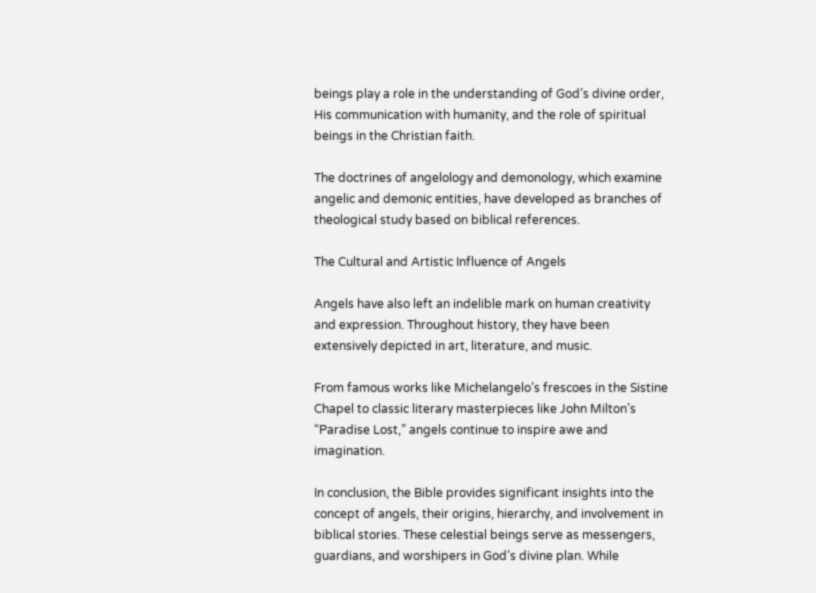beings play a role in the understanding of God’s divine order, His communication with humanity, and the role of spiritual beings in the Christian faith.

The doctrines of angelology and demonology, which examine angelic and demonic entities, have developed as branches of theological study based on biblical references.

The Cultural and Artistic Influence of Angels

Angels have also left an indelible mark on human creativity and expression. Throughout history, they have been extensively depicted in art, literature, and music.

From famous works like Michelangelo’s frescoes in the Sistine Chapel to classic literary masterpieces like John Milton’s “Paradise Lost,” angels continue to inspire awe and imagination.

In conclusion, the Bible provides significant insights into the concept of angels, their origins, hierarchy, and involvement in biblical stories. These celestial beings serve as messengers, guardians, and worshipers in God’s divine plan. While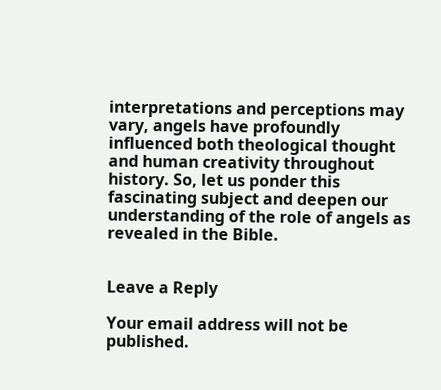interpretations and perceptions may vary, angels have profoundly influenced both theological thought and human creativity throughout history. So, let us ponder this fascinating subject and deepen our understanding of the role of angels as revealed in the Bible.


Leave a Reply

Your email address will not be published.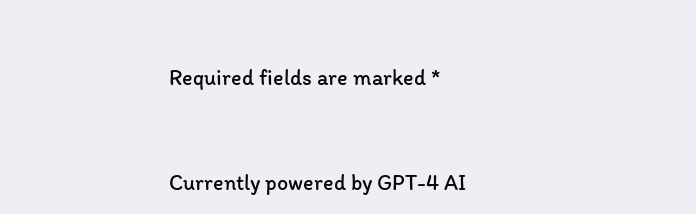Required fields are marked *


Currently powered by GPT-4 AI